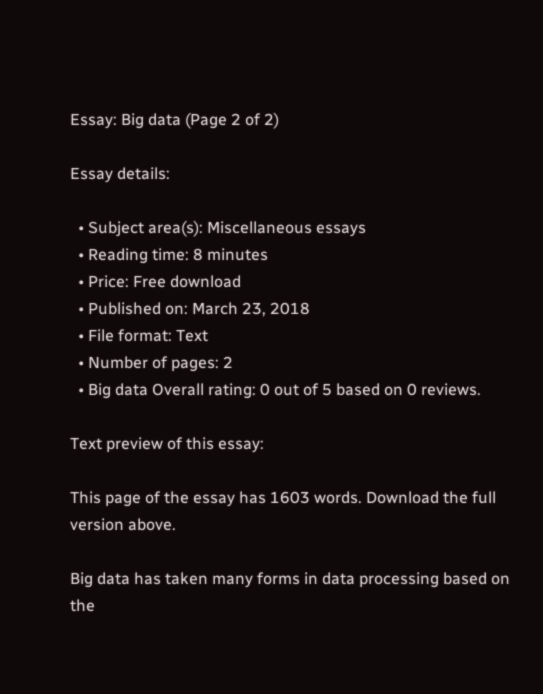Essay: Big data (Page 2 of 2)

Essay details:

  • Subject area(s): Miscellaneous essays
  • Reading time: 8 minutes
  • Price: Free download
  • Published on: March 23, 2018
  • File format: Text
  • Number of pages: 2
  • Big data Overall rating: 0 out of 5 based on 0 reviews.

Text preview of this essay:

This page of the essay has 1603 words. Download the full version above.

Big data has taken many forms in data processing based on the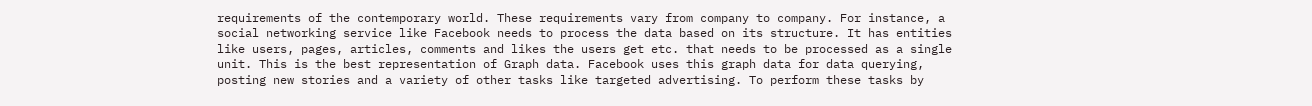requirements of the contemporary world. These requirements vary from company to company. For instance, a social networking service like Facebook needs to process the data based on its structure. It has entities like users, pages, articles, comments and likes the users get etc. that needs to be processed as a single unit. This is the best representation of Graph data. Facebook uses this graph data for data querying, posting new stories and a variety of other tasks like targeted advertising. To perform these tasks by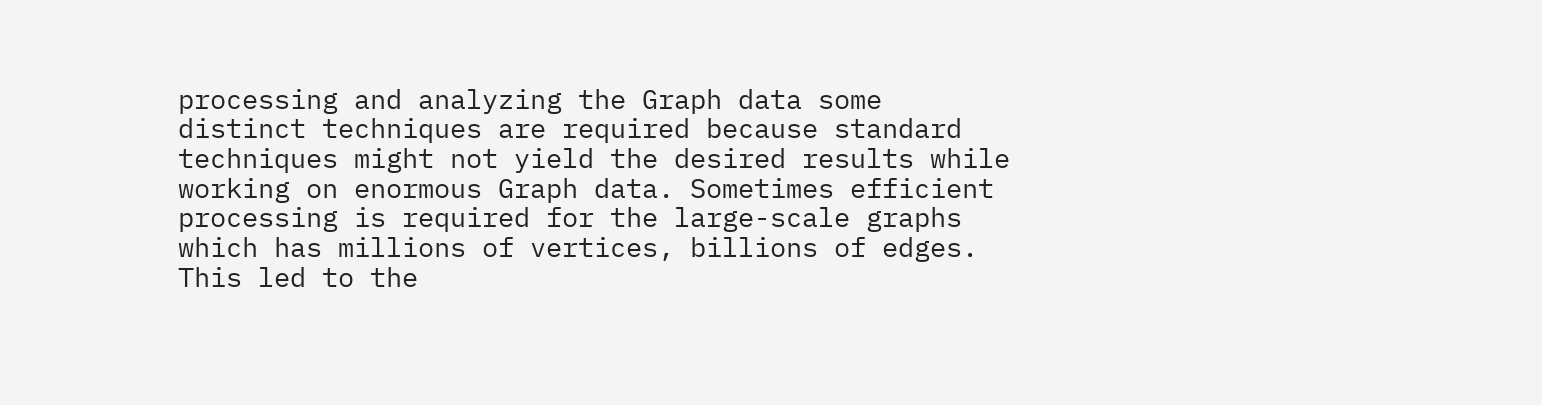processing and analyzing the Graph data some distinct techniques are required because standard techniques might not yield the desired results while working on enormous Graph data. Sometimes efficient processing is required for the large-scale graphs which has millions of vertices, billions of edges. This led to the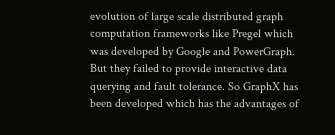evolution of large scale distributed graph computation frameworks like Pregel which was developed by Google and PowerGraph. But they failed to provide interactive data querying and fault tolerance. So GraphX has been developed which has the advantages of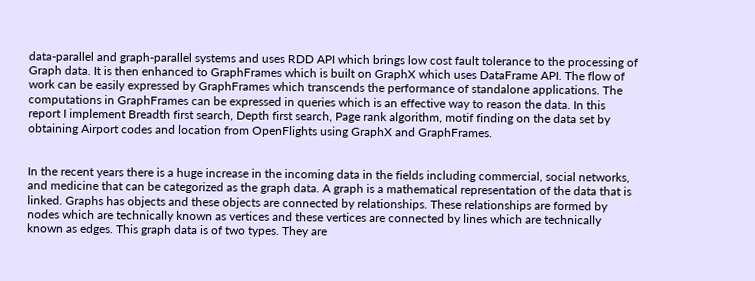data-parallel and graph-parallel systems and uses RDD API which brings low cost fault tolerance to the processing of Graph data. It is then enhanced to GraphFrames which is built on GraphX which uses DataFrame API. The flow of work can be easily expressed by GraphFrames which transcends the performance of standalone applications. The computations in GraphFrames can be expressed in queries which is an effective way to reason the data. In this report I implement Breadth first search, Depth first search, Page rank algorithm, motif finding on the data set by obtaining Airport codes and location from OpenFlights using GraphX and GraphFrames.


In the recent years there is a huge increase in the incoming data in the fields including commercial, social networks, and medicine that can be categorized as the graph data. A graph is a mathematical representation of the data that is linked. Graphs has objects and these objects are connected by relationships. These relationships are formed by nodes which are technically known as vertices and these vertices are connected by lines which are technically known as edges. This graph data is of two types. They are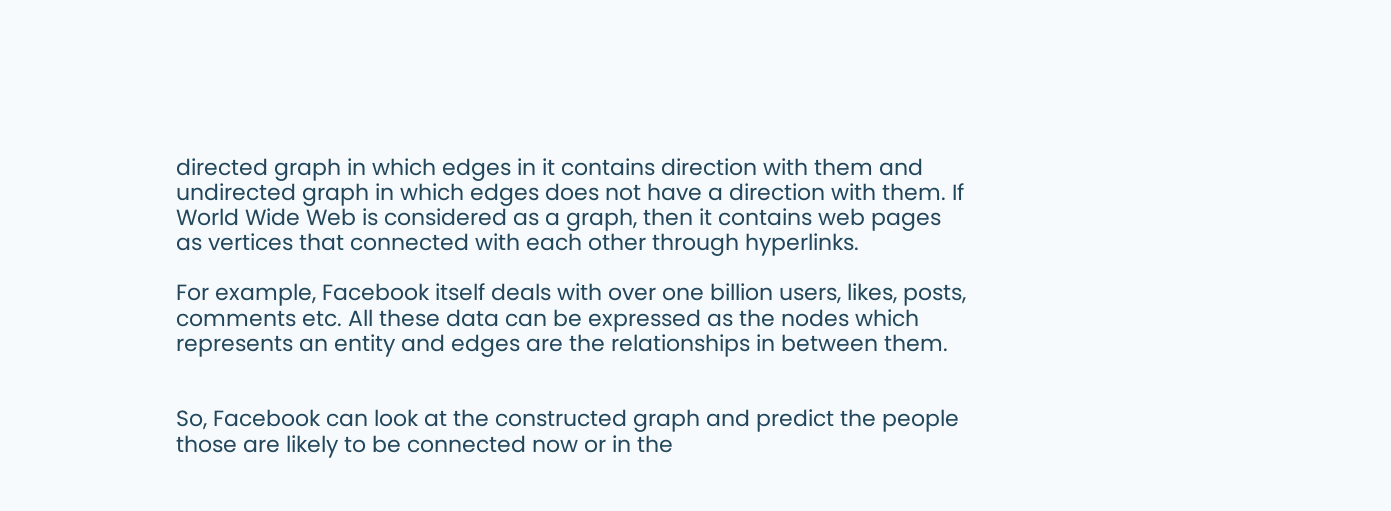directed graph in which edges in it contains direction with them and undirected graph in which edges does not have a direction with them. If World Wide Web is considered as a graph, then it contains web pages as vertices that connected with each other through hyperlinks.

For example, Facebook itself deals with over one billion users, likes, posts, comments etc. All these data can be expressed as the nodes which represents an entity and edges are the relationships in between them.


So, Facebook can look at the constructed graph and predict the people those are likely to be connected now or in the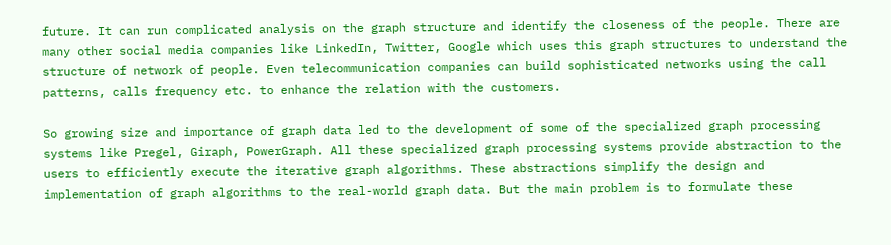future. It can run complicated analysis on the graph structure and identify the closeness of the people. There are many other social media companies like LinkedIn, Twitter, Google which uses this graph structures to understand the structure of network of people. Even telecommunication companies can build sophisticated networks using the call patterns, calls frequency etc. to enhance the relation with the customers.

So growing size and importance of graph data led to the development of some of the specialized graph processing systems like Pregel, Giraph, PowerGraph. All these specialized graph processing systems provide abstraction to the users to efficiently execute the iterative graph algorithms. These abstractions simplify the design and implementation of graph algorithms to the real-world graph data. But the main problem is to formulate these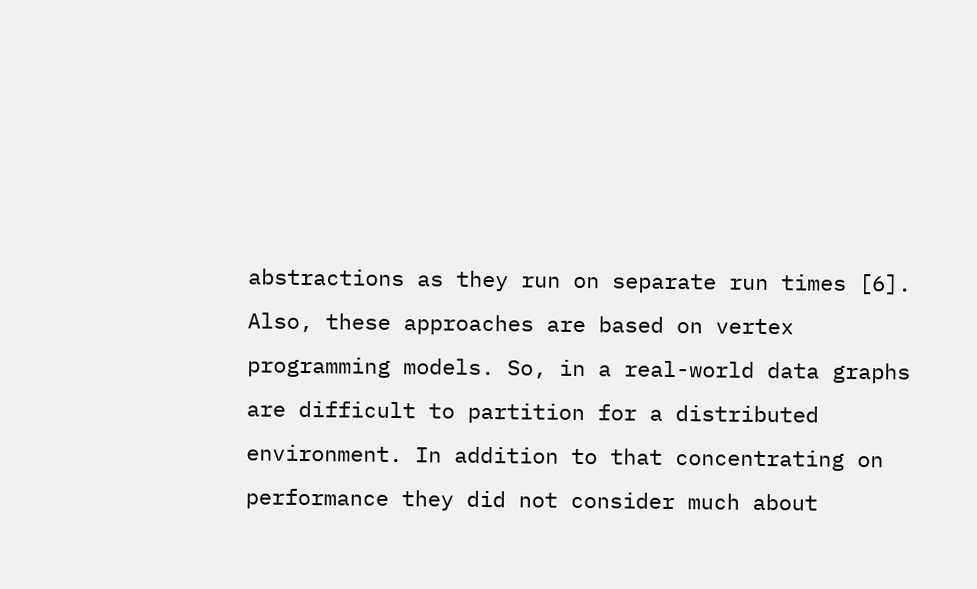abstractions as they run on separate run times [6]. Also, these approaches are based on vertex programming models. So, in a real-world data graphs are difficult to partition for a distributed environment. In addition to that concentrating on performance they did not consider much about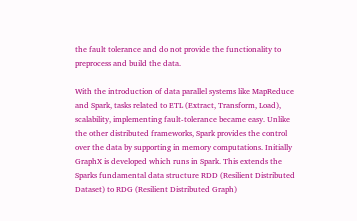the fault tolerance and do not provide the functionality to preprocess and build the data.

With the introduction of data parallel systems like MapReduce and Spark, tasks related to ETL (Extract, Transform, Load), scalability, implementing fault-tolerance became easy. Unlike the other distributed frameworks, Spark provides the control over the data by supporting in memory computations. Initially GraphX is developed which runs in Spark. This extends the Sparks fundamental data structure RDD (Resilient Distributed Dataset) to RDG (Resilient Distributed Graph)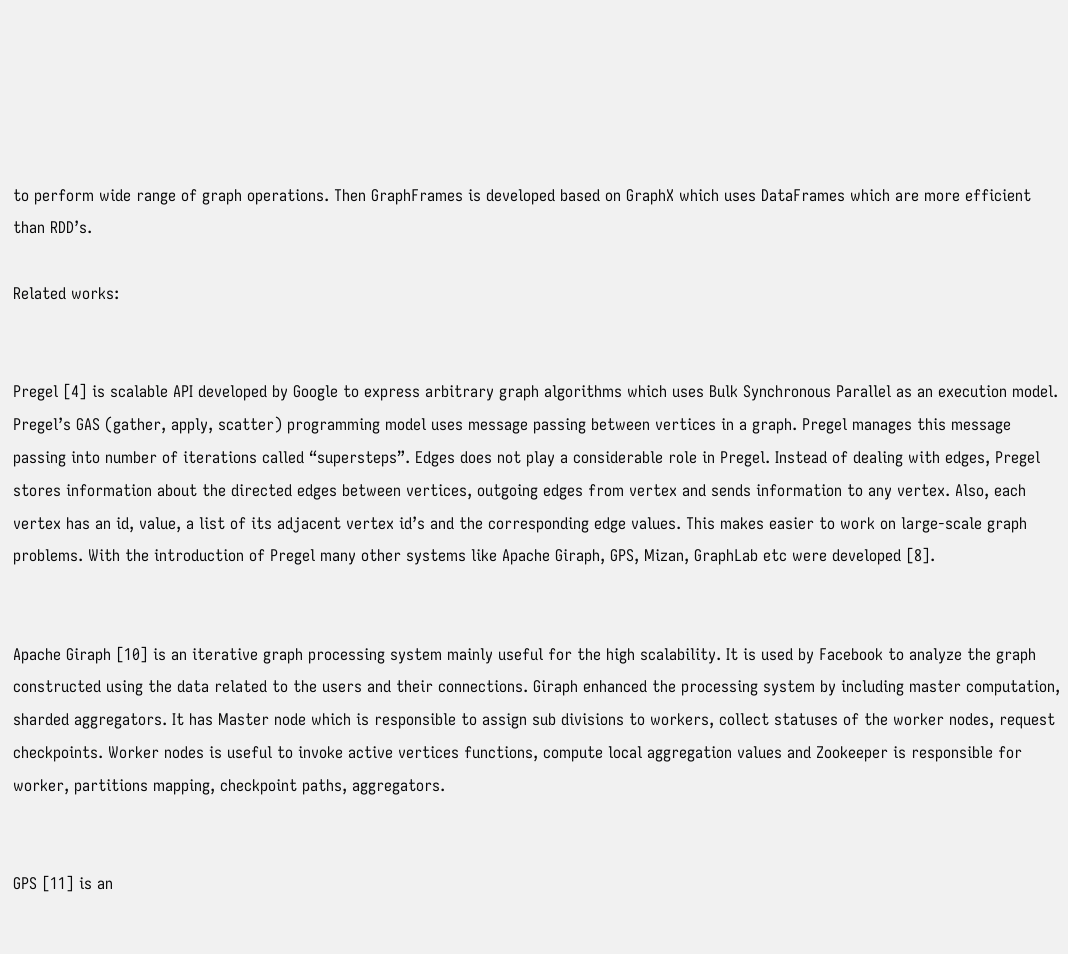to perform wide range of graph operations. Then GraphFrames is developed based on GraphX which uses DataFrames which are more efficient than RDD’s.

Related works:


Pregel [4] is scalable API developed by Google to express arbitrary graph algorithms which uses Bulk Synchronous Parallel as an execution model. Pregel’s GAS (gather, apply, scatter) programming model uses message passing between vertices in a graph. Pregel manages this message passing into number of iterations called “supersteps”. Edges does not play a considerable role in Pregel. Instead of dealing with edges, Pregel stores information about the directed edges between vertices, outgoing edges from vertex and sends information to any vertex. Also, each vertex has an id, value, a list of its adjacent vertex id’s and the corresponding edge values. This makes easier to work on large-scale graph problems. With the introduction of Pregel many other systems like Apache Giraph, GPS, Mizan, GraphLab etc were developed [8].


Apache Giraph [10] is an iterative graph processing system mainly useful for the high scalability. It is used by Facebook to analyze the graph constructed using the data related to the users and their connections. Giraph enhanced the processing system by including master computation, sharded aggregators. It has Master node which is responsible to assign sub divisions to workers, collect statuses of the worker nodes, request checkpoints. Worker nodes is useful to invoke active vertices functions, compute local aggregation values and Zookeeper is responsible for worker, partitions mapping, checkpoint paths, aggregators.


GPS [11] is an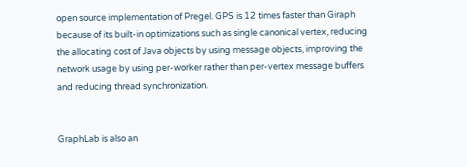open source implementation of Pregel. GPS is 12 times faster than Giraph because of its built-in optimizations such as single canonical vertex, reducing the allocating cost of Java objects by using message objects, improving the network usage by using per-worker rather than per-vertex message buffers and reducing thread synchronization.


GraphLab is also an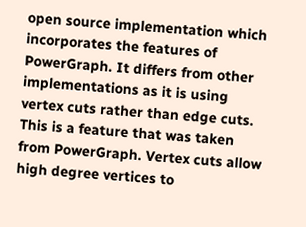open source implementation which incorporates the features of PowerGraph. It differs from other implementations as it is using vertex cuts rather than edge cuts. This is a feature that was taken from PowerGraph. Vertex cuts allow high degree vertices to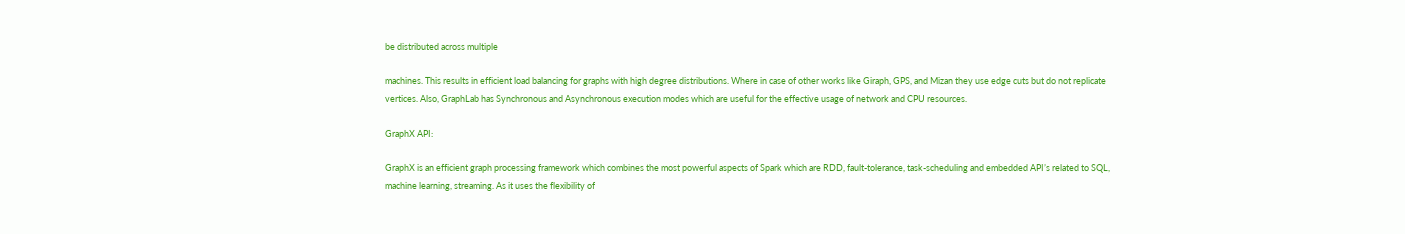be distributed across multiple

machines. This results in efficient load balancing for graphs with high degree distributions. Where in case of other works like Giraph, GPS, and Mizan they use edge cuts but do not replicate vertices. Also, GraphLab has Synchronous and Asynchronous execution modes which are useful for the effective usage of network and CPU resources.

GraphX API:

GraphX is an efficient graph processing framework which combines the most powerful aspects of Spark which are RDD, fault-tolerance, task-scheduling and embedded API’s related to SQL, machine learning, streaming. As it uses the flexibility of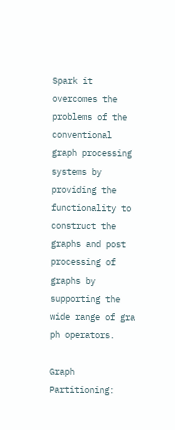Spark it overcomes the problems of the conventional graph processing systems by providing the functionality to construct the graphs and post processing of graphs by supporting the wide range of gra
ph operators.

Graph Partitioning: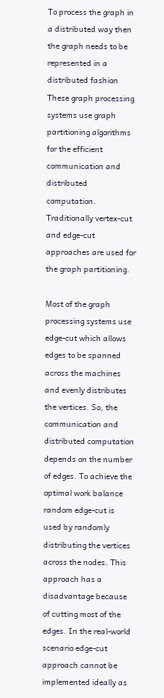To process the graph in a distributed way then the graph needs to be represented in a distributed fashion These graph processing systems use graph partitioning algorithms for the efficient communication and distributed computation. Traditionally vertex-cut and edge-cut approaches are used for the graph partitioning.

Most of the graph processing systems use edge-cut which allows edges to be spanned across the machines and evenly distributes the vertices. So, the communication and distributed computation depends on the number of edges. To achieve the optimal work balance random edge-cut is used by randomly distributing the vertices across the nodes. This approach has a disadvantage because of cutting most of the edges. In the real-world scenario edge-cut approach cannot be implemented ideally as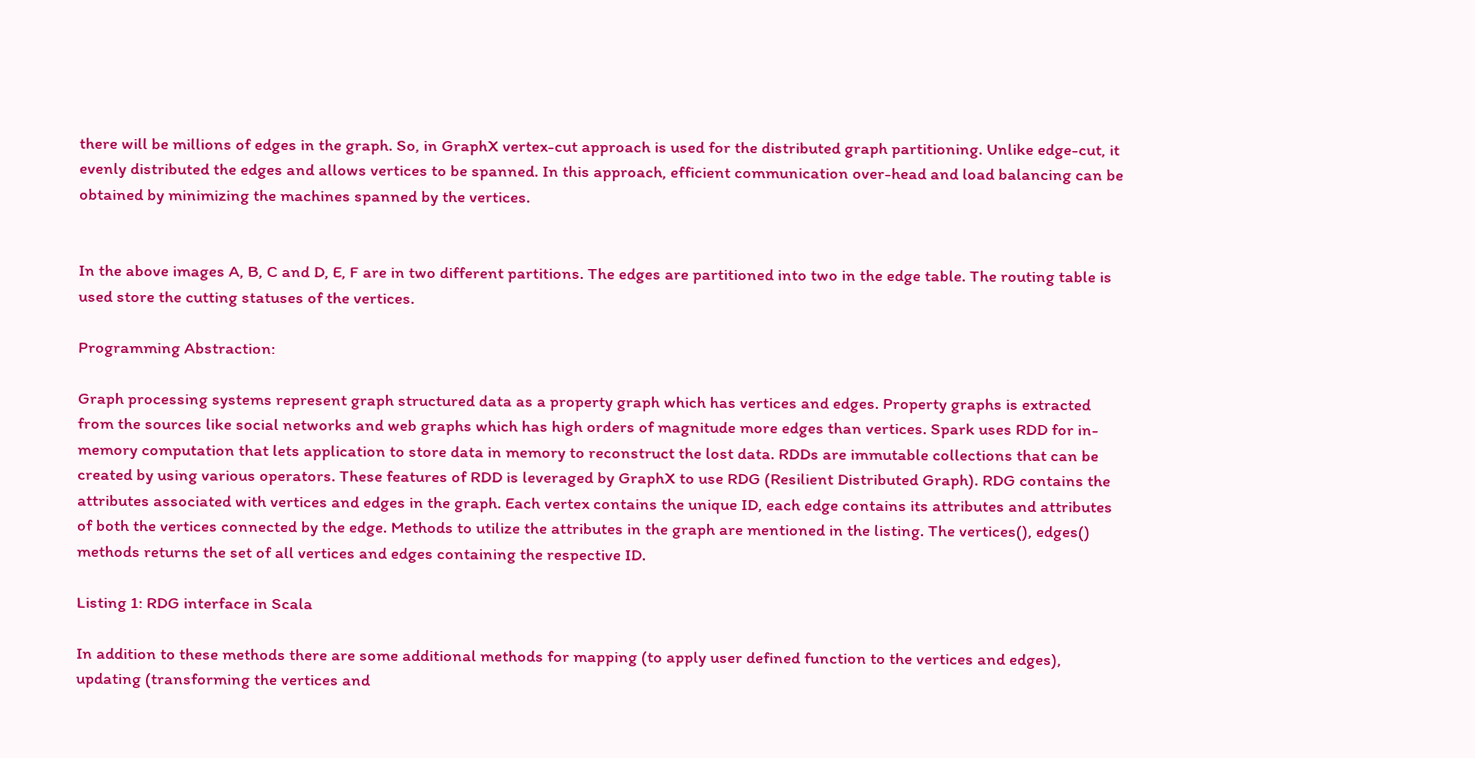there will be millions of edges in the graph. So, in GraphX vertex-cut approach is used for the distributed graph partitioning. Unlike edge-cut, it evenly distributed the edges and allows vertices to be spanned. In this approach, efficient communication over-head and load balancing can be obtained by minimizing the machines spanned by the vertices.


In the above images A, B, C and D, E, F are in two different partitions. The edges are partitioned into two in the edge table. The routing table is used store the cutting statuses of the vertices.

Programming Abstraction:

Graph processing systems represent graph structured data as a property graph which has vertices and edges. Property graphs is extracted from the sources like social networks and web graphs which has high orders of magnitude more edges than vertices. Spark uses RDD for in-memory computation that lets application to store data in memory to reconstruct the lost data. RDDs are immutable collections that can be created by using various operators. These features of RDD is leveraged by GraphX to use RDG (Resilient Distributed Graph). RDG contains the attributes associated with vertices and edges in the graph. Each vertex contains the unique ID, each edge contains its attributes and attributes of both the vertices connected by the edge. Methods to utilize the attributes in the graph are mentioned in the listing. The vertices(), edges() methods returns the set of all vertices and edges containing the respective ID.

Listing 1: RDG interface in Scala

In addition to these methods there are some additional methods for mapping (to apply user defined function to the vertices and edges), updating (transforming the vertices and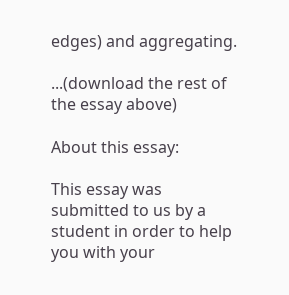edges) and aggregating.

...(download the rest of the essay above)

About this essay:

This essay was submitted to us by a student in order to help you with your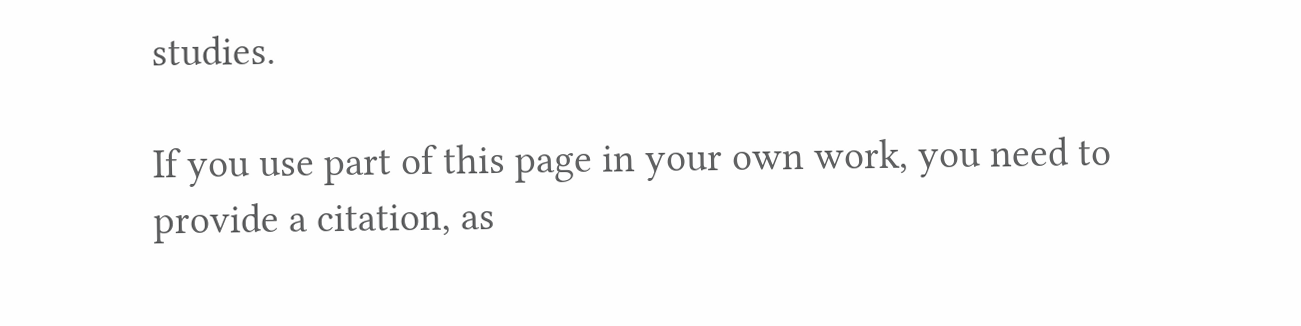studies.

If you use part of this page in your own work, you need to provide a citation, as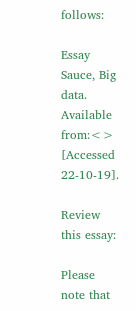follows:

Essay Sauce, Big data. Available from:<> [Accessed 22-10-19].

Review this essay:

Please note that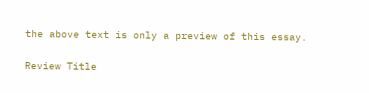the above text is only a preview of this essay.

Review Title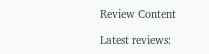Review Content

Latest reviews: